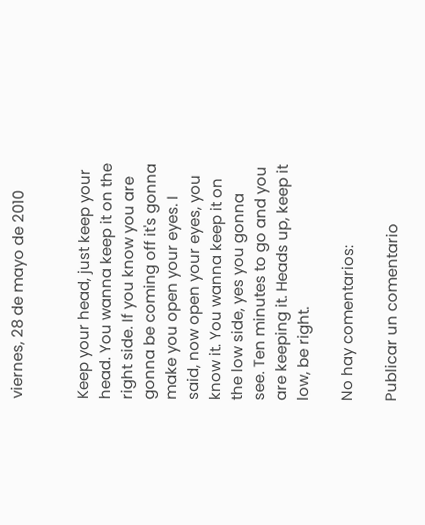viernes, 28 de mayo de 2010


Keep your head, just keep your head. You wanna keep it on the right side. If you know you are gonna be coming off it's gonna make you open your eyes. I said, now open your eyes, you know it. You wanna keep it on the low side, yes you gonna see. Ten minutes to go and you are keeping it. Heads up, keep it low, be right.

No hay comentarios:

Publicar un comentario